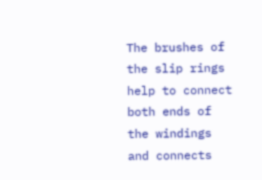The brushes of the slip rings help to connect both ends of the windings and connects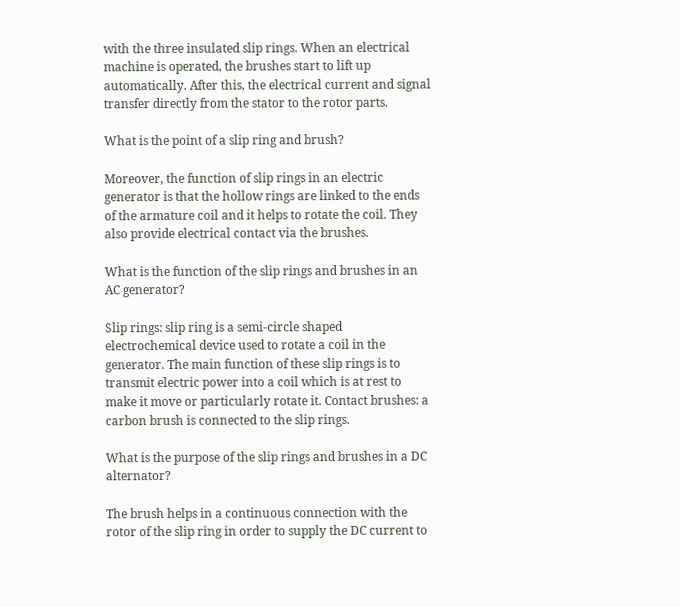with the three insulated slip rings. When an electrical machine is operated, the brushes start to lift up automatically. After this, the electrical current and signal transfer directly from the stator to the rotor parts.

What is the point of a slip ring and brush?

Moreover, the function of slip rings in an electric generator is that the hollow rings are linked to the ends of the armature coil and it helps to rotate the coil. They also provide electrical contact via the brushes.

What is the function of the slip rings and brushes in an AC generator?

Slip rings: slip ring is a semi-circle shaped electrochemical device used to rotate a coil in the generator. The main function of these slip rings is to transmit electric power into a coil which is at rest to make it move or particularly rotate it. Contact brushes: a carbon brush is connected to the slip rings.

What is the purpose of the slip rings and brushes in a DC alternator?

The brush helps in a continuous connection with the rotor of the slip ring in order to supply the DC current to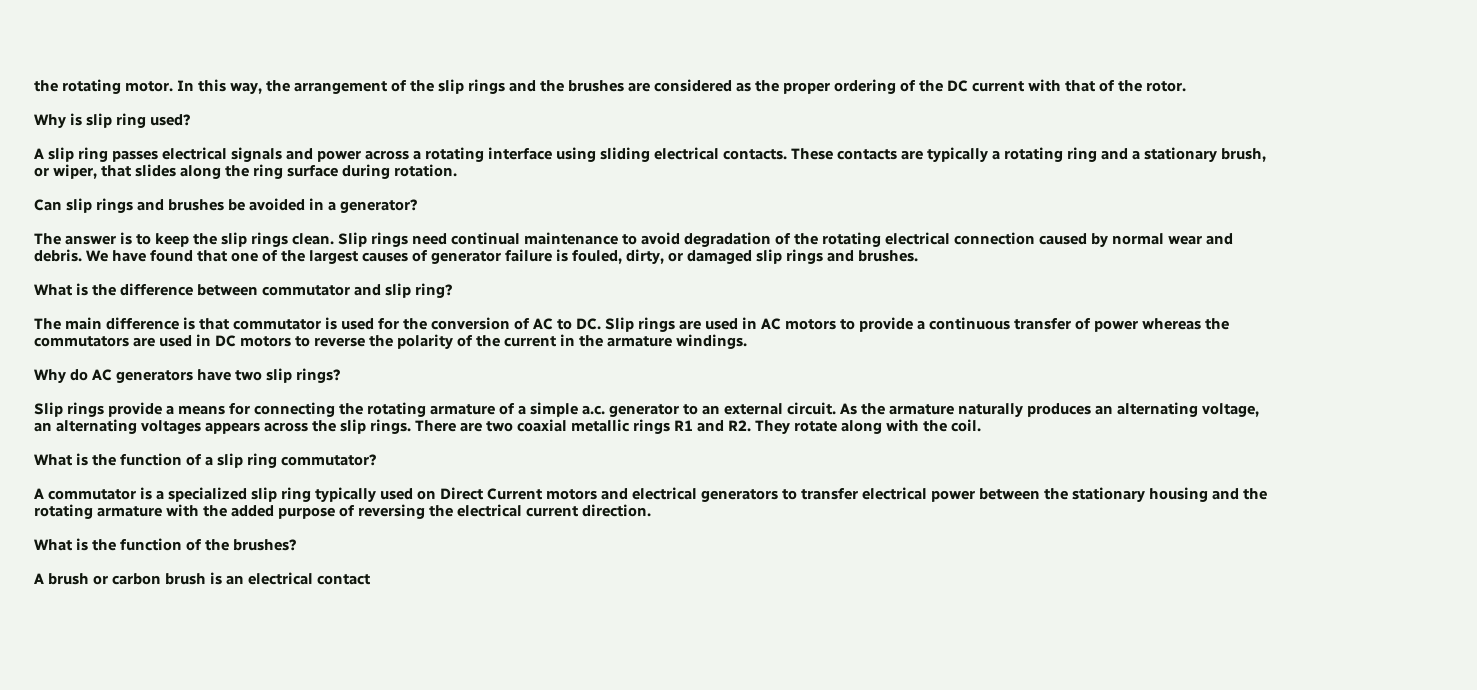the rotating motor. In this way, the arrangement of the slip rings and the brushes are considered as the proper ordering of the DC current with that of the rotor.

Why is slip ring used?

A slip ring passes electrical signals and power across a rotating interface using sliding electrical contacts. These contacts are typically a rotating ring and a stationary brush, or wiper, that slides along the ring surface during rotation.

Can slip rings and brushes be avoided in a generator?

The answer is to keep the slip rings clean. Slip rings need continual maintenance to avoid degradation of the rotating electrical connection caused by normal wear and debris. We have found that one of the largest causes of generator failure is fouled, dirty, or damaged slip rings and brushes.

What is the difference between commutator and slip ring?

The main difference is that commutator is used for the conversion of AC to DC. Slip rings are used in AC motors to provide a continuous transfer of power whereas the commutators are used in DC motors to reverse the polarity of the current in the armature windings.

Why do AC generators have two slip rings?

Slip rings provide a means for connecting the rotating armature of a simple a.c. generator to an external circuit. As the armature naturally produces an alternating voltage, an alternating voltages appears across the slip rings. There are two coaxial metallic rings R1 and R2. They rotate along with the coil.

What is the function of a slip ring commutator?

A commutator is a specialized slip ring typically used on Direct Current motors and electrical generators to transfer electrical power between the stationary housing and the rotating armature with the added purpose of reversing the electrical current direction.

What is the function of the brushes?

A brush or carbon brush is an electrical contact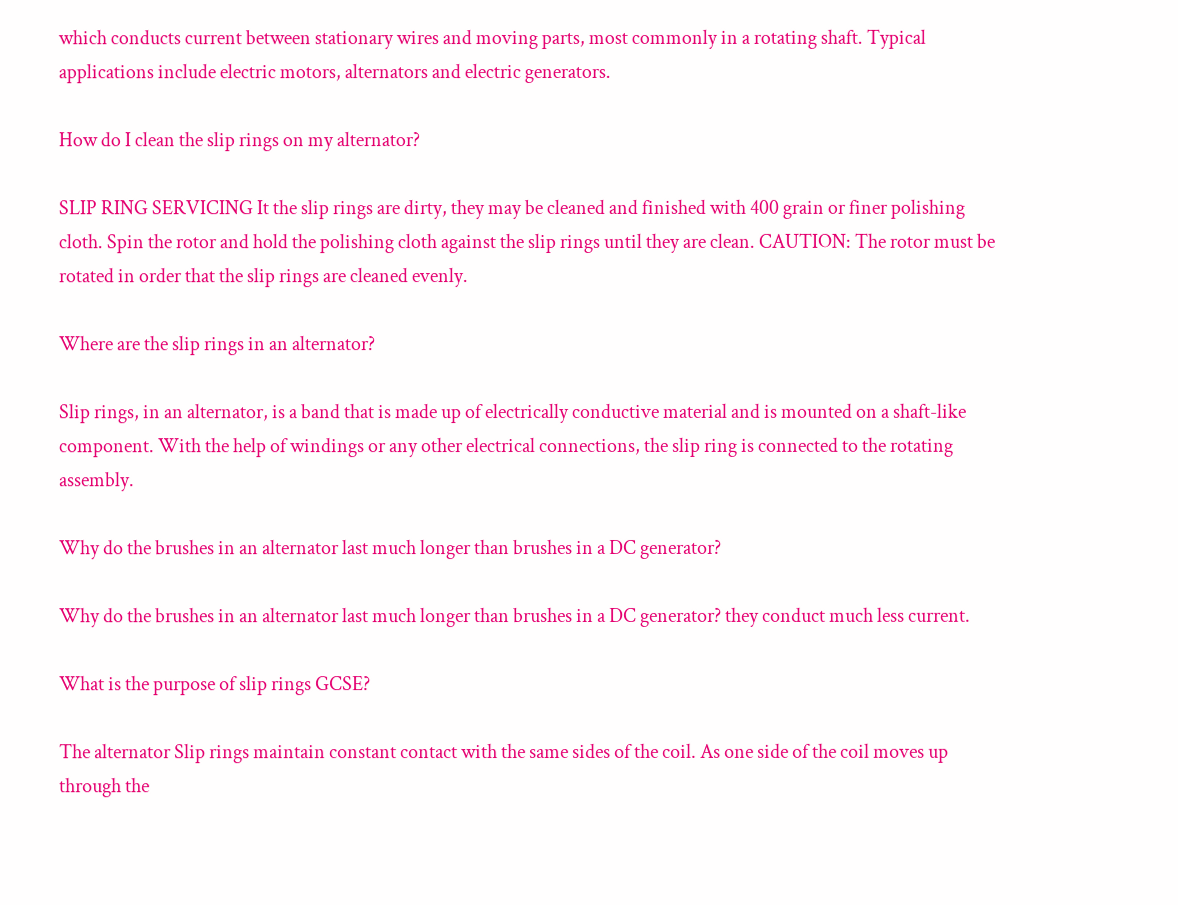which conducts current between stationary wires and moving parts, most commonly in a rotating shaft. Typical applications include electric motors, alternators and electric generators.

How do I clean the slip rings on my alternator?

SLIP RING SERVICING It the slip rings are dirty, they may be cleaned and finished with 400 grain or finer polishing cloth. Spin the rotor and hold the polishing cloth against the slip rings until they are clean. CAUTION: The rotor must be rotated in order that the slip rings are cleaned evenly.

Where are the slip rings in an alternator?

Slip rings, in an alternator, is a band that is made up of electrically conductive material and is mounted on a shaft-like component. With the help of windings or any other electrical connections, the slip ring is connected to the rotating assembly.

Why do the brushes in an alternator last much longer than brushes in a DC generator?

Why do the brushes in an alternator last much longer than brushes in a DC generator? they conduct much less current.

What is the purpose of slip rings GCSE?

The alternator Slip rings maintain constant contact with the same sides of the coil. As one side of the coil moves up through the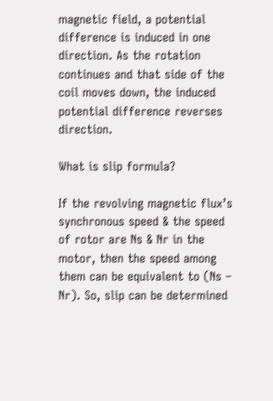magnetic field, a potential difference is induced in one direction. As the rotation continues and that side of the coil moves down, the induced potential difference reverses direction.

What is slip formula?

If the revolving magnetic flux’s synchronous speed & the speed of rotor are Ns & Nr in the motor, then the speed among them can be equivalent to (Ns – Nr). So, slip can be determined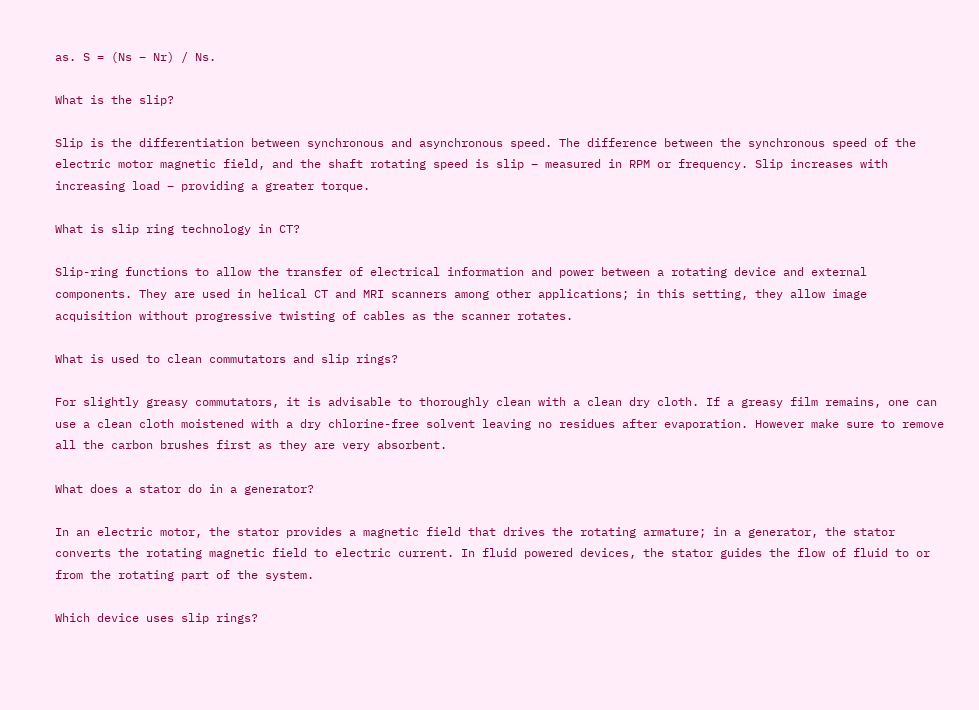as. S = (Ns – Nr) / Ns.

What is the slip?

Slip is the differentiation between synchronous and asynchronous speed. The difference between the synchronous speed of the electric motor magnetic field, and the shaft rotating speed is slip – measured in RPM or frequency. Slip increases with increasing load – providing a greater torque.

What is slip ring technology in CT?

Slip-ring functions to allow the transfer of electrical information and power between a rotating device and external components. They are used in helical CT and MRI scanners among other applications; in this setting, they allow image acquisition without progressive twisting of cables as the scanner rotates.

What is used to clean commutators and slip rings?

For slightly greasy commutators, it is advisable to thoroughly clean with a clean dry cloth. If a greasy film remains, one can use a clean cloth moistened with a dry chlorine-free solvent leaving no residues after evaporation. However make sure to remove all the carbon brushes first as they are very absorbent.

What does a stator do in a generator?

In an electric motor, the stator provides a magnetic field that drives the rotating armature; in a generator, the stator converts the rotating magnetic field to electric current. In fluid powered devices, the stator guides the flow of fluid to or from the rotating part of the system.

Which device uses slip rings?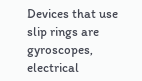Devices that use slip rings are gyroscopes, electrical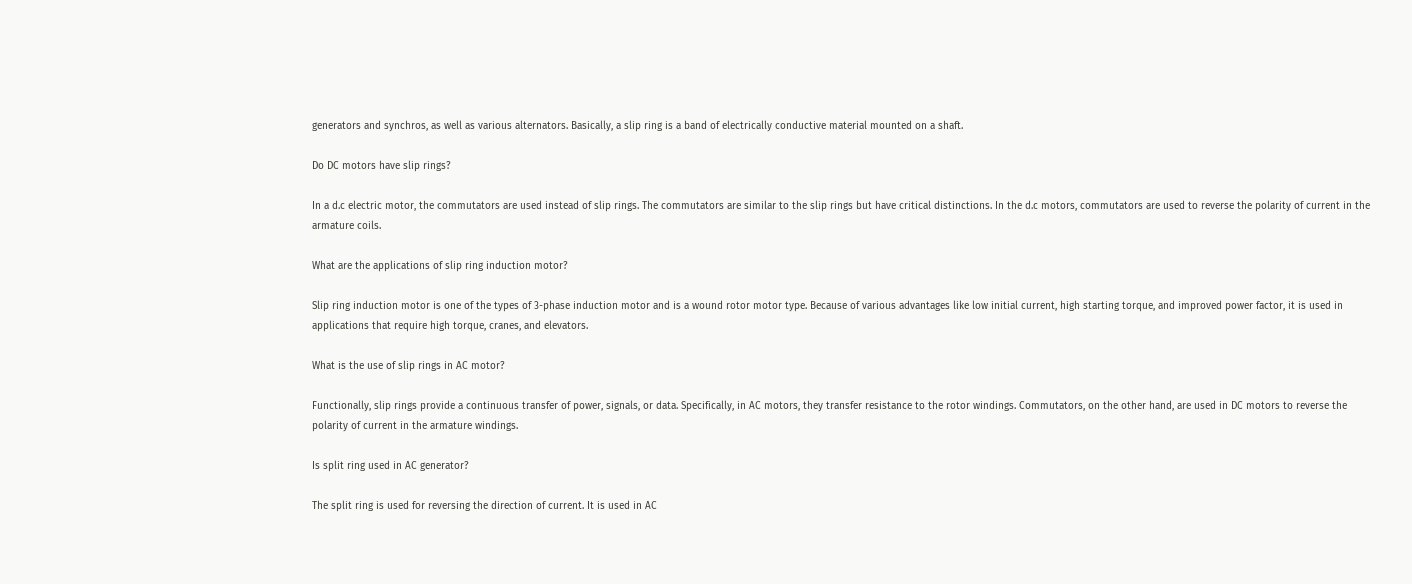generators and synchros, as well as various alternators. Basically, a slip ring is a band of electrically conductive material mounted on a shaft.

Do DC motors have slip rings?

In a d.c electric motor, the commutators are used instead of slip rings. The commutators are similar to the slip rings but have critical distinctions. In the d.c motors, commutators are used to reverse the polarity of current in the armature coils.

What are the applications of slip ring induction motor?

Slip ring induction motor is one of the types of 3-phase induction motor and is a wound rotor motor type. Because of various advantages like low initial current, high starting torque, and improved power factor, it is used in applications that require high torque, cranes, and elevators.

What is the use of slip rings in AC motor?

Functionally, slip rings provide a continuous transfer of power, signals, or data. Specifically, in AC motors, they transfer resistance to the rotor windings. Commutators, on the other hand, are used in DC motors to reverse the polarity of current in the armature windings.

Is split ring used in AC generator?

The split ring is used for reversing the direction of current. It is used in AC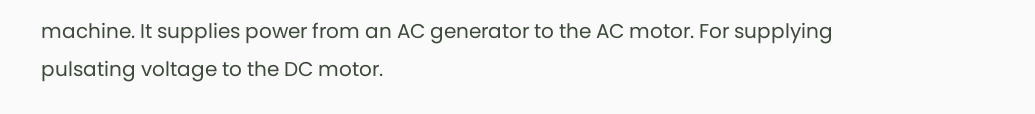machine. It supplies power from an AC generator to the AC motor. For supplying pulsating voltage to the DC motor.